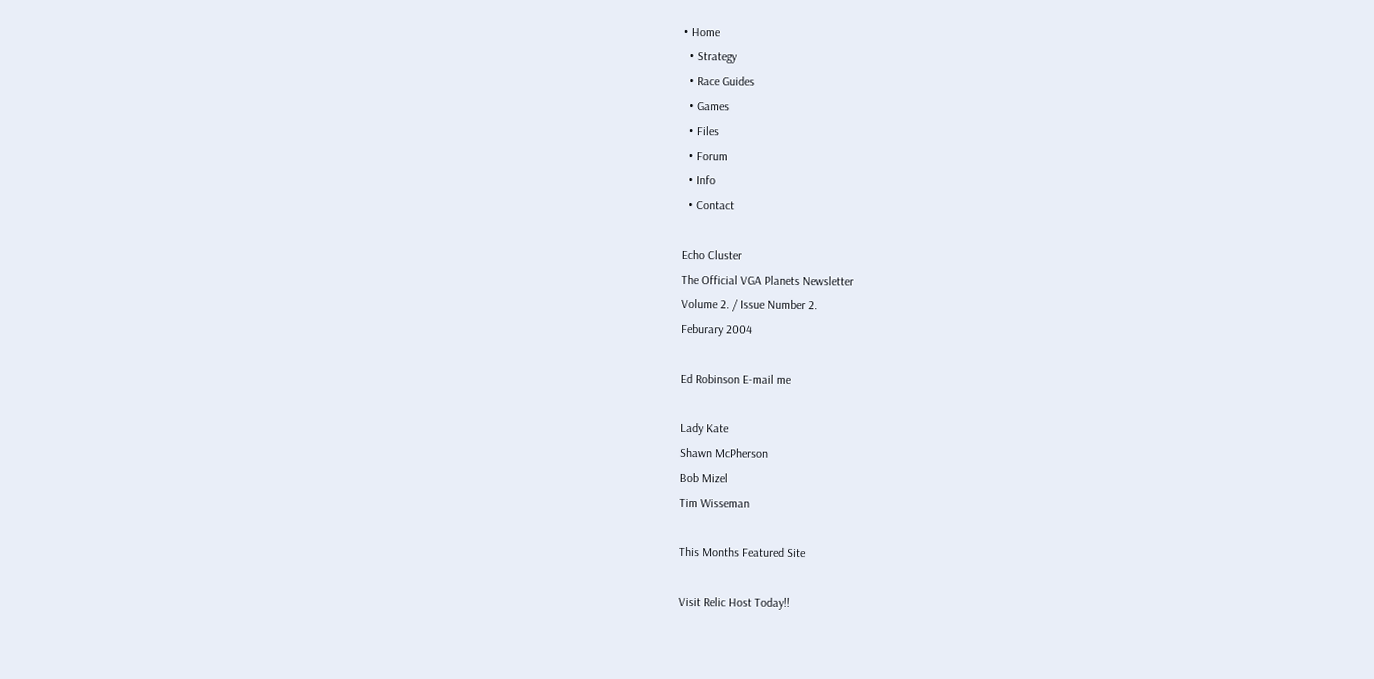• Home
  • Strategy
  • Race Guides
  • Games
  • Files
  • Forum
  • Info
  • Contact

Echo Cluster
The Official VGA Planets Newsletter
Volume 2. / Issue Number 2.
Feburary 2004

Ed Robinson E-mail me

Lady Kate
Shawn McPherson
Bob Mizel
Tim Wisseman

This Months Featured Site

Visit Relic Host Today!!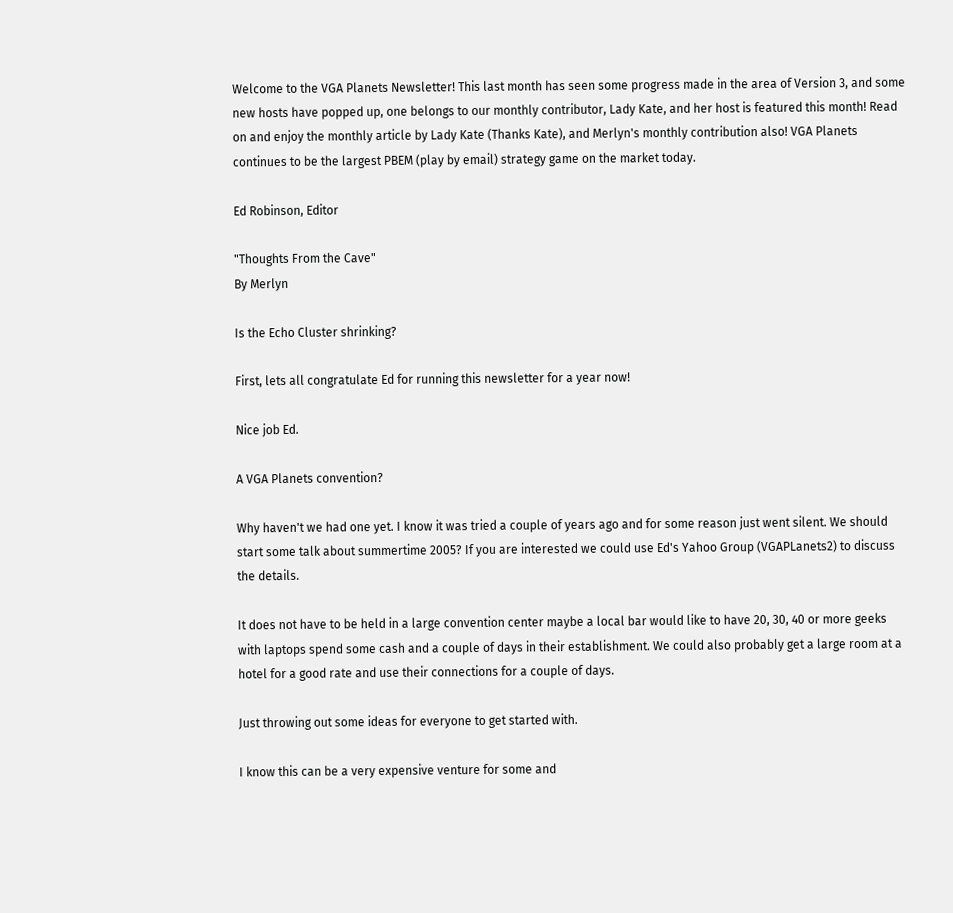Welcome to the VGA Planets Newsletter! This last month has seen some progress made in the area of Version 3, and some new hosts have popped up, one belongs to our monthly contributor, Lady Kate, and her host is featured this month! Read on and enjoy the monthly article by Lady Kate (Thanks Kate), and Merlyn's monthly contribution also! VGA Planets continues to be the largest PBEM (play by email) strategy game on the market today.

Ed Robinson, Editor

"Thoughts From the Cave"
By Merlyn

Is the Echo Cluster shrinking?

First, lets all congratulate Ed for running this newsletter for a year now!

Nice job Ed.

A VGA Planets convention?

Why haven't we had one yet. I know it was tried a couple of years ago and for some reason just went silent. We should start some talk about summertime 2005? If you are interested we could use Ed's Yahoo Group (VGAPLanets2) to discuss the details.

It does not have to be held in a large convention center maybe a local bar would like to have 20, 30, 40 or more geeks with laptops spend some cash and a couple of days in their establishment. We could also probably get a large room at a hotel for a good rate and use their connections for a couple of days.

Just throwing out some ideas for everyone to get started with.

I know this can be a very expensive venture for some and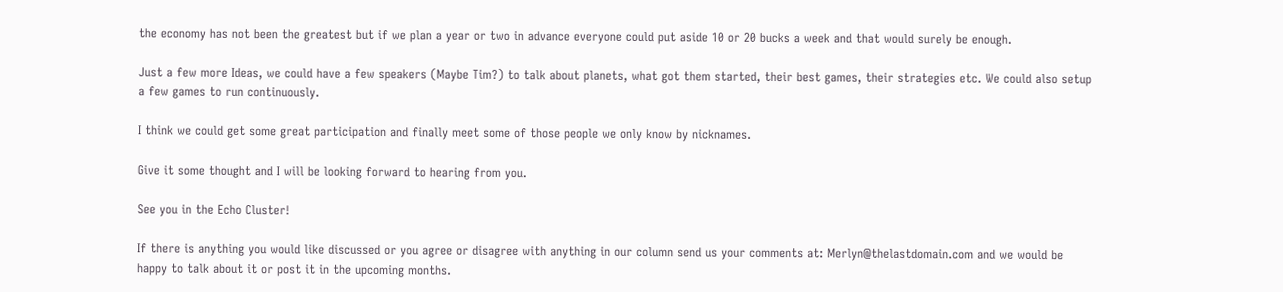the economy has not been the greatest but if we plan a year or two in advance everyone could put aside 10 or 20 bucks a week and that would surely be enough.

Just a few more Ideas, we could have a few speakers (Maybe Tim?) to talk about planets, what got them started, their best games, their strategies etc. We could also setup a few games to run continuously.

I think we could get some great participation and finally meet some of those people we only know by nicknames.

Give it some thought and I will be looking forward to hearing from you.

See you in the Echo Cluster!

If there is anything you would like discussed or you agree or disagree with anything in our column send us your comments at: Merlyn@thelastdomain.com and we would be happy to talk about it or post it in the upcoming months.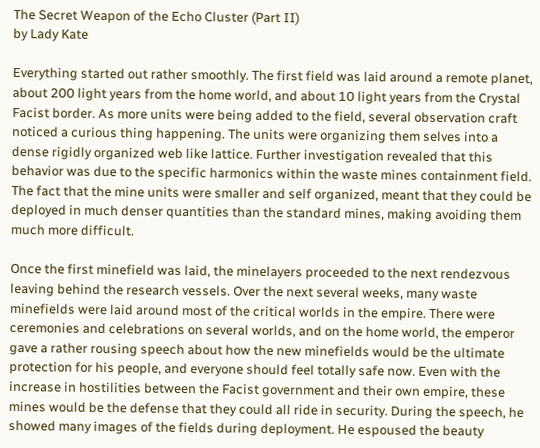The Secret Weapon of the Echo Cluster (Part II)
by Lady Kate

Everything started out rather smoothly. The first field was laid around a remote planet, about 200 light years from the home world, and about 10 light years from the Crystal Facist border. As more units were being added to the field, several observation craft noticed a curious thing happening. The units were organizing them selves into a dense rigidly organized web like lattice. Further investigation revealed that this behavior was due to the specific harmonics within the waste mines containment field. The fact that the mine units were smaller and self organized, meant that they could be deployed in much denser quantities than the standard mines, making avoiding them much more difficult.

Once the first minefield was laid, the minelayers proceeded to the next rendezvous leaving behind the research vessels. Over the next several weeks, many waste minefields were laid around most of the critical worlds in the empire. There were ceremonies and celebrations on several worlds, and on the home world, the emperor gave a rather rousing speech about how the new minefields would be the ultimate protection for his people, and everyone should feel totally safe now. Even with the increase in hostilities between the Facist government and their own empire, these mines would be the defense that they could all ride in security. During the speech, he showed many images of the fields during deployment. He espoused the beauty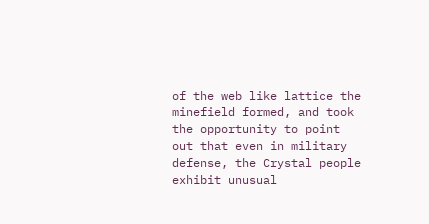of the web like lattice the minefield formed, and took the opportunity to point out that even in military defense, the Crystal people exhibit unusual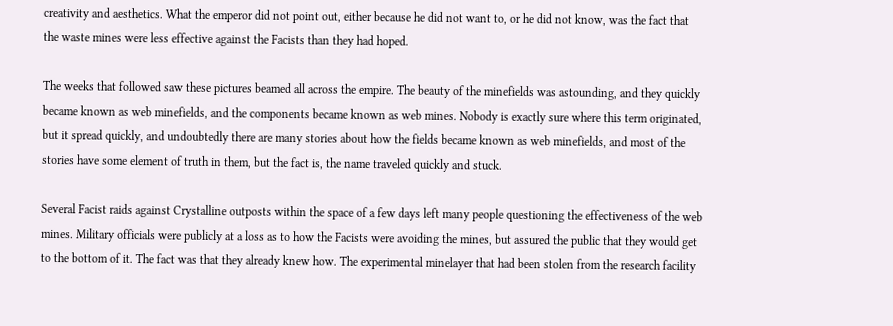creativity and aesthetics. What the emperor did not point out, either because he did not want to, or he did not know, was the fact that the waste mines were less effective against the Facists than they had hoped.

The weeks that followed saw these pictures beamed all across the empire. The beauty of the minefields was astounding, and they quickly became known as web minefields, and the components became known as web mines. Nobody is exactly sure where this term originated, but it spread quickly, and undoubtedly there are many stories about how the fields became known as web minefields, and most of the stories have some element of truth in them, but the fact is, the name traveled quickly and stuck.

Several Facist raids against Crystalline outposts within the space of a few days left many people questioning the effectiveness of the web mines. Military officials were publicly at a loss as to how the Facists were avoiding the mines, but assured the public that they would get to the bottom of it. The fact was that they already knew how. The experimental minelayer that had been stolen from the research facility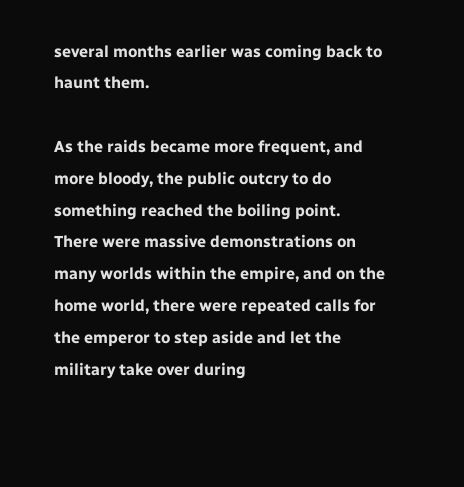several months earlier was coming back to haunt them.

As the raids became more frequent, and more bloody, the public outcry to do something reached the boiling point. There were massive demonstrations on many worlds within the empire, and on the home world, there were repeated calls for the emperor to step aside and let the military take over during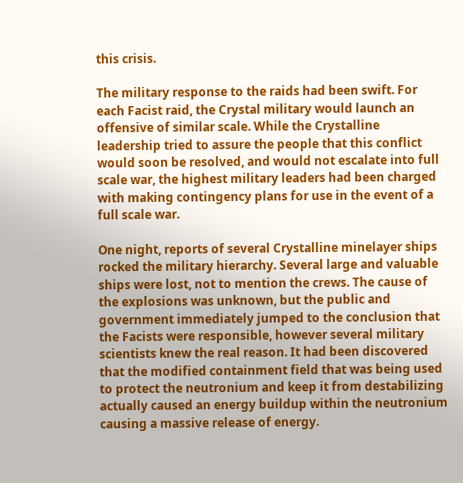this crisis.

The military response to the raids had been swift. For each Facist raid, the Crystal military would launch an offensive of similar scale. While the Crystalline leadership tried to assure the people that this conflict would soon be resolved, and would not escalate into full scale war, the highest military leaders had been charged with making contingency plans for use in the event of a full scale war.

One night, reports of several Crystalline minelayer ships rocked the military hierarchy. Several large and valuable ships were lost, not to mention the crews. The cause of the explosions was unknown, but the public and government immediately jumped to the conclusion that the Facists were responsible, however several military scientists knew the real reason. It had been discovered that the modified containment field that was being used to protect the neutronium and keep it from destabilizing actually caused an energy buildup within the neutronium causing a massive release of energy.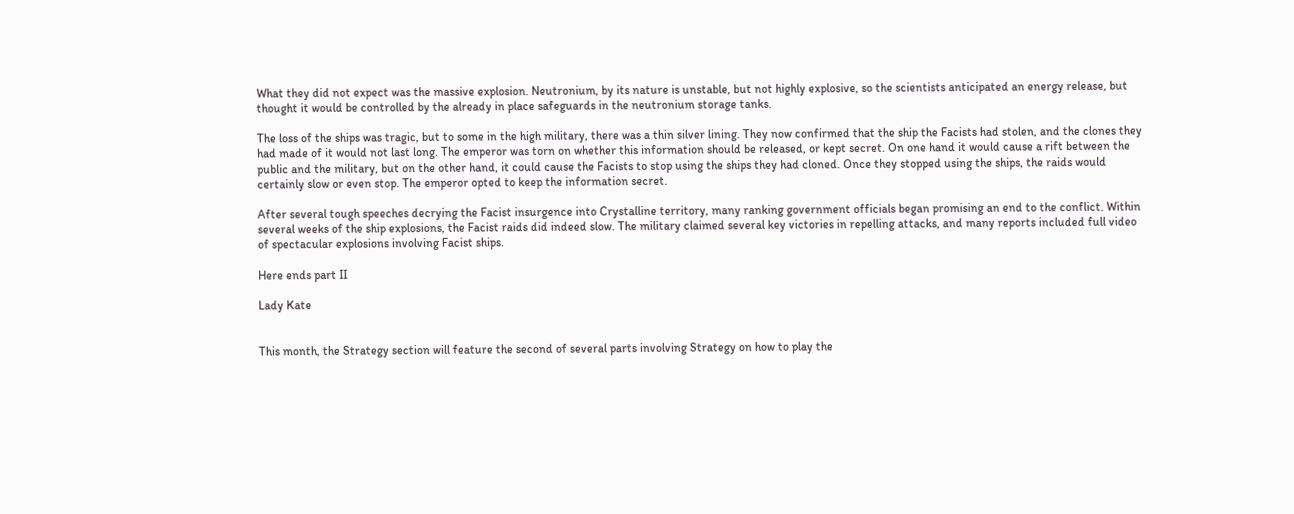What they did not expect was the massive explosion. Neutronium, by its nature is unstable, but not highly explosive, so the scientists anticipated an energy release, but thought it would be controlled by the already in place safeguards in the neutronium storage tanks.

The loss of the ships was tragic, but to some in the high military, there was a thin silver lining. They now confirmed that the ship the Facists had stolen, and the clones they had made of it would not last long. The emperor was torn on whether this information should be released, or kept secret. On one hand it would cause a rift between the public and the military, but on the other hand, it could cause the Facists to stop using the ships they had cloned. Once they stopped using the ships, the raids would certainly slow or even stop. The emperor opted to keep the information secret.

After several tough speeches decrying the Facist insurgence into Crystalline territory, many ranking government officials began promising an end to the conflict. Within several weeks of the ship explosions, the Facist raids did indeed slow. The military claimed several key victories in repelling attacks, and many reports included full video of spectacular explosions involving Facist ships.

Here ends part II

Lady Kate


This month, the Strategy section will feature the second of several parts involving Strategy on how to play the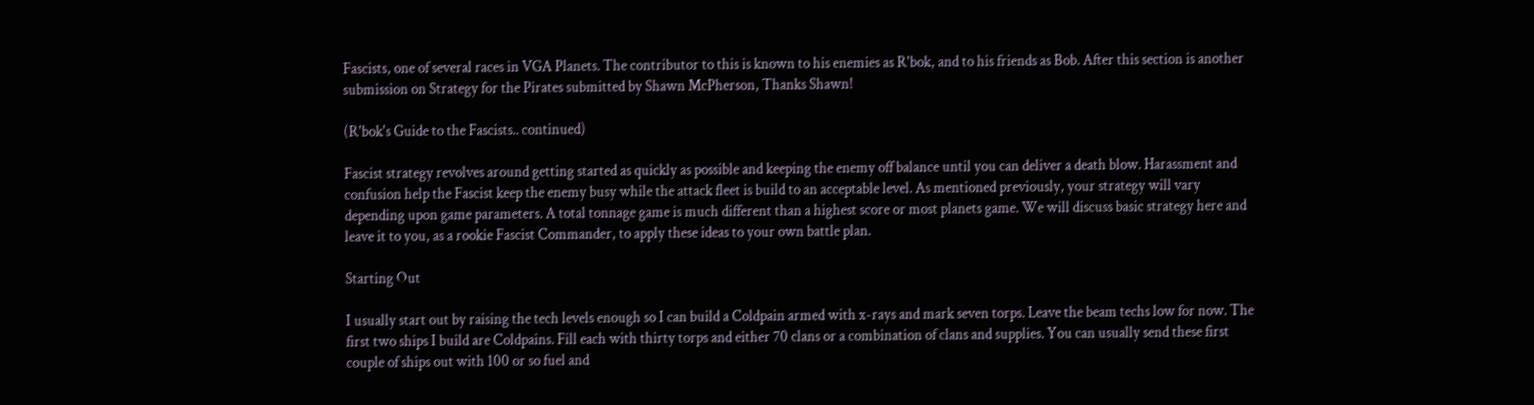Fascists, one of several races in VGA Planets. The contributor to this is known to his enemies as R'bok, and to his friends as Bob. After this section is another submission on Strategy for the Pirates submitted by Shawn McPherson, Thanks Shawn!

(R'bok's Guide to the Fascists.. continued)

Fascist strategy revolves around getting started as quickly as possible and keeping the enemy off balance until you can deliver a death blow. Harassment and confusion help the Fascist keep the enemy busy while the attack fleet is build to an acceptable level. As mentioned previously, your strategy will vary depending upon game parameters. A total tonnage game is much different than a highest score or most planets game. We will discuss basic strategy here and leave it to you, as a rookie Fascist Commander, to apply these ideas to your own battle plan.

Starting Out

I usually start out by raising the tech levels enough so I can build a Coldpain armed with x-rays and mark seven torps. Leave the beam techs low for now. The first two ships I build are Coldpains. Fill each with thirty torps and either 70 clans or a combination of clans and supplies. You can usually send these first couple of ships out with 100 or so fuel and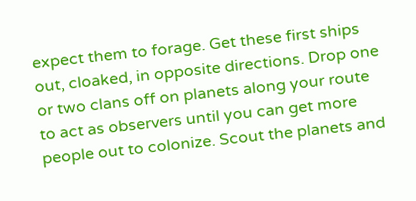expect them to forage. Get these first ships out, cloaked, in opposite directions. Drop one or two clans off on planets along your route to act as observers until you can get more people out to colonize. Scout the planets and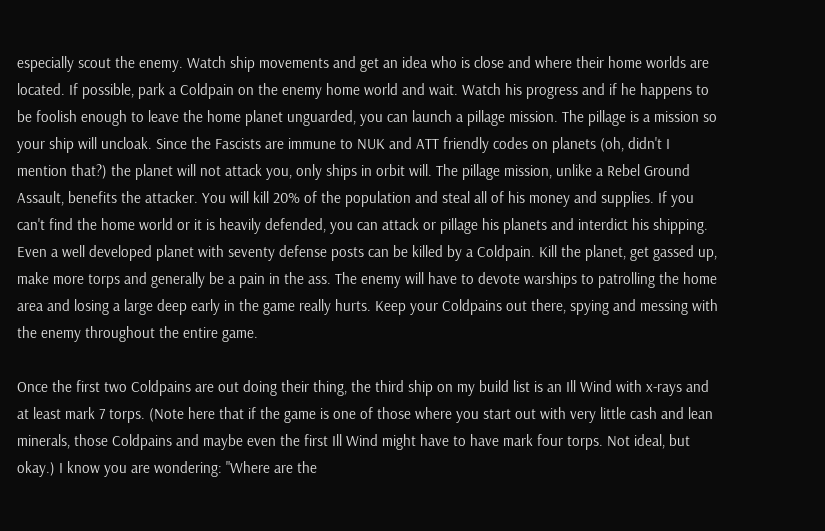especially scout the enemy. Watch ship movements and get an idea who is close and where their home worlds are located. If possible, park a Coldpain on the enemy home world and wait. Watch his progress and if he happens to be foolish enough to leave the home planet unguarded, you can launch a pillage mission. The pillage is a mission so your ship will uncloak. Since the Fascists are immune to NUK and ATT friendly codes on planets (oh, didn't I mention that?) the planet will not attack you, only ships in orbit will. The pillage mission, unlike a Rebel Ground Assault, benefits the attacker. You will kill 20% of the population and steal all of his money and supplies. If you can't find the home world or it is heavily defended, you can attack or pillage his planets and interdict his shipping. Even a well developed planet with seventy defense posts can be killed by a Coldpain. Kill the planet, get gassed up, make more torps and generally be a pain in the ass. The enemy will have to devote warships to patrolling the home area and losing a large deep early in the game really hurts. Keep your Coldpains out there, spying and messing with the enemy throughout the entire game.

Once the first two Coldpains are out doing their thing, the third ship on my build list is an Ill Wind with x-rays and at least mark 7 torps. (Note here that if the game is one of those where you start out with very little cash and lean minerals, those Coldpains and maybe even the first Ill Wind might have to have mark four torps. Not ideal, but okay.) I know you are wondering: "Where are the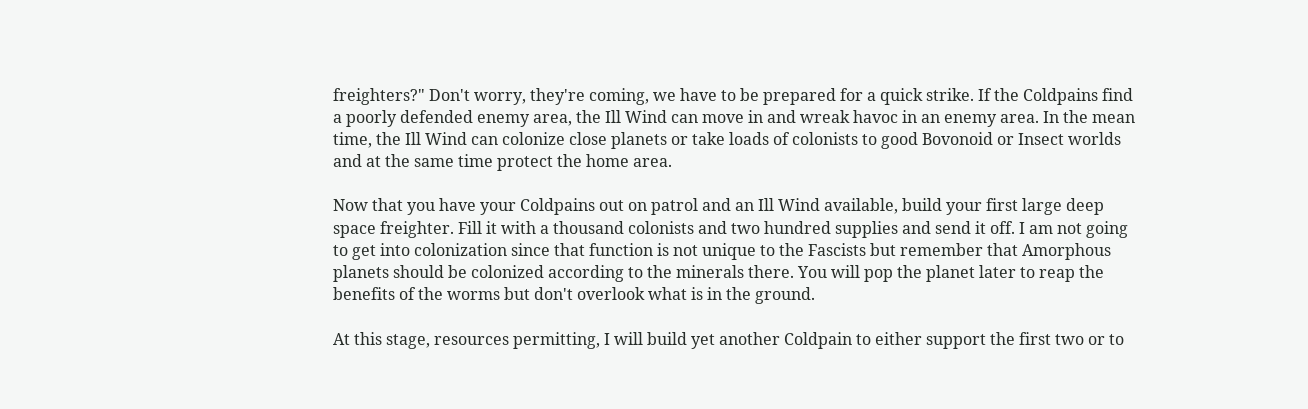freighters?" Don't worry, they're coming, we have to be prepared for a quick strike. If the Coldpains find a poorly defended enemy area, the Ill Wind can move in and wreak havoc in an enemy area. In the mean time, the Ill Wind can colonize close planets or take loads of colonists to good Bovonoid or Insect worlds and at the same time protect the home area.

Now that you have your Coldpains out on patrol and an Ill Wind available, build your first large deep space freighter. Fill it with a thousand colonists and two hundred supplies and send it off. I am not going to get into colonization since that function is not unique to the Fascists but remember that Amorphous planets should be colonized according to the minerals there. You will pop the planet later to reap the benefits of the worms but don't overlook what is in the ground.

At this stage, resources permitting, I will build yet another Coldpain to either support the first two or to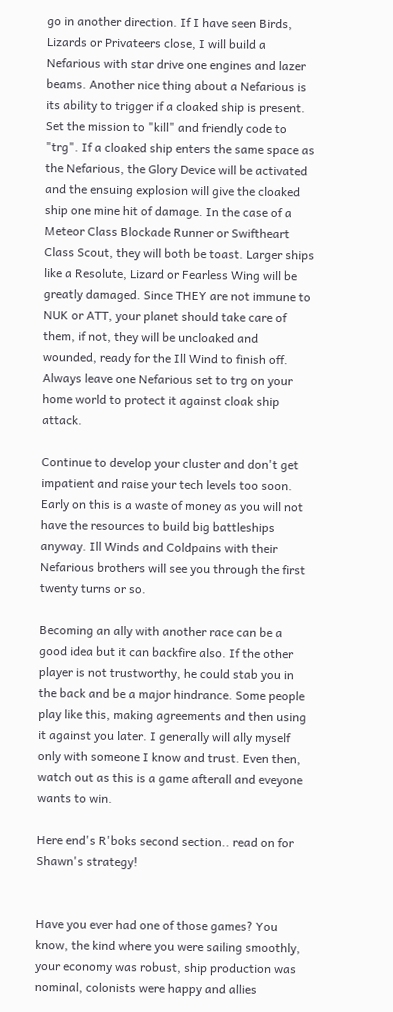go in another direction. If I have seen Birds, Lizards or Privateers close, I will build a Nefarious with star drive one engines and lazer beams. Another nice thing about a Nefarious is its ability to trigger if a cloaked ship is present. Set the mission to "kill" and friendly code to "trg". If a cloaked ship enters the same space as the Nefarious, the Glory Device will be activated and the ensuing explosion will give the cloaked ship one mine hit of damage. In the case of a Meteor Class Blockade Runner or Swiftheart Class Scout, they will both be toast. Larger ships like a Resolute, Lizard or Fearless Wing will be greatly damaged. Since THEY are not immune to NUK or ATT, your planet should take care of them, if not, they will be uncloaked and wounded, ready for the Ill Wind to finish off. Always leave one Nefarious set to trg on your home world to protect it against cloak ship attack.

Continue to develop your cluster and don't get impatient and raise your tech levels too soon. Early on this is a waste of money as you will not have the resources to build big battleships anyway. Ill Winds and Coldpains with their Nefarious brothers will see you through the first twenty turns or so.

Becoming an ally with another race can be a good idea but it can backfire also. If the other player is not trustworthy, he could stab you in the back and be a major hindrance. Some people play like this, making agreements and then using it against you later. I generally will ally myself only with someone I know and trust. Even then, watch out as this is a game afterall and eveyone wants to win.

Here end's R'boks second section.. read on for Shawn's strategy!


Have you ever had one of those games? You know, the kind where you were sailing smoothly, your economy was robust, ship production was nominal, colonists were happy and allies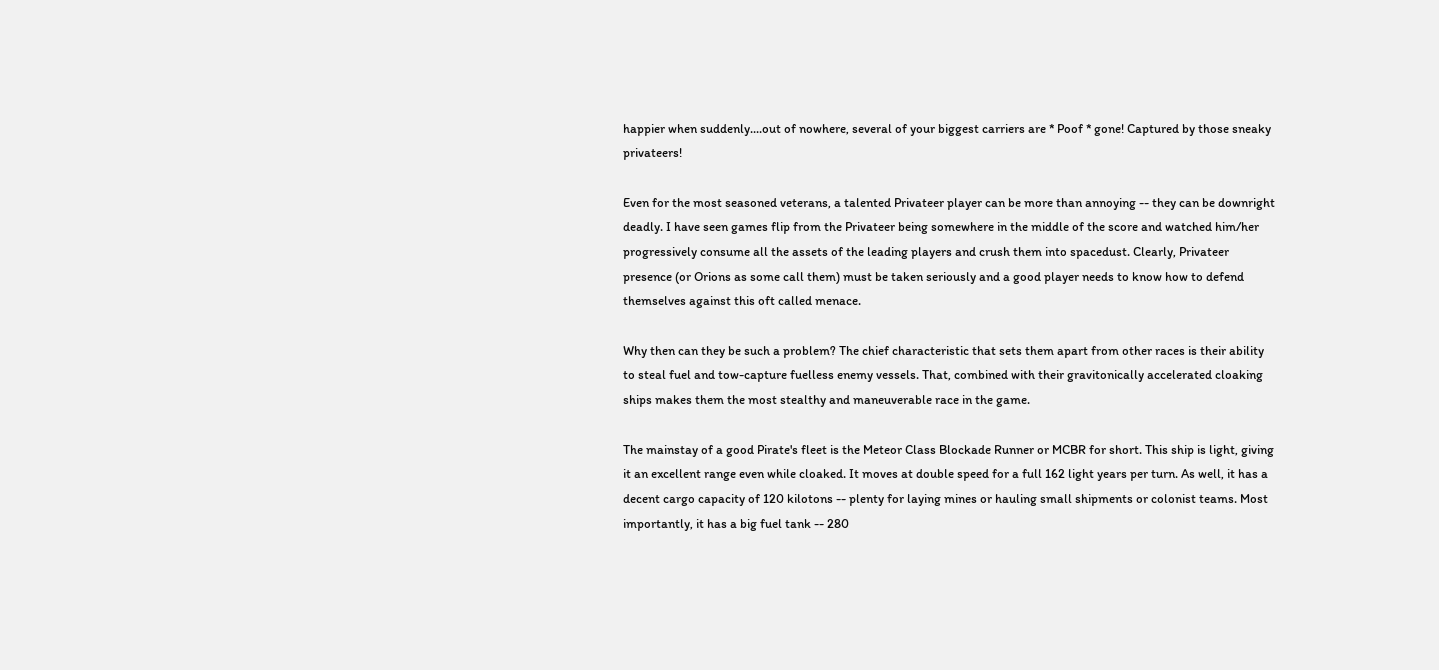happier when suddenly....out of nowhere, several of your biggest carriers are * Poof * gone! Captured by those sneaky privateers!

Even for the most seasoned veterans, a talented Privateer player can be more than annoying -- they can be downright deadly. I have seen games flip from the Privateer being somewhere in the middle of the score and watched him/her progressively consume all the assets of the leading players and crush them into spacedust. Clearly, Privateer presence (or Orions as some call them) must be taken seriously and a good player needs to know how to defend themselves against this oft called menace.

Why then can they be such a problem? The chief characteristic that sets them apart from other races is their ability to steal fuel and tow-capture fuelless enemy vessels. That, combined with their gravitonically accelerated cloaking ships makes them the most stealthy and maneuverable race in the game.

The mainstay of a good Pirate's fleet is the Meteor Class Blockade Runner or MCBR for short. This ship is light, giving it an excellent range even while cloaked. It moves at double speed for a full 162 light years per turn. As well, it has a decent cargo capacity of 120 kilotons -- plenty for laying mines or hauling small shipments or colonist teams. Most importantly, it has a big fuel tank -- 280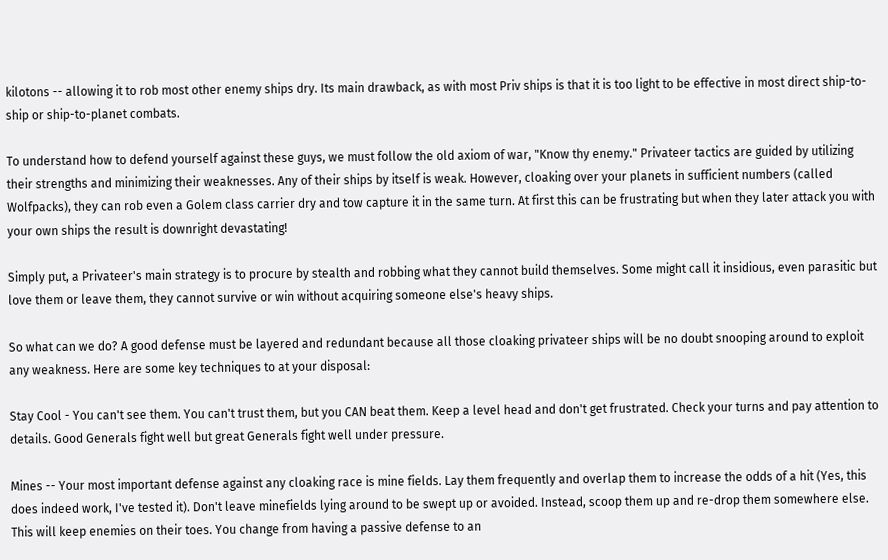kilotons -- allowing it to rob most other enemy ships dry. Its main drawback, as with most Priv ships is that it is too light to be effective in most direct ship-to-ship or ship-to-planet combats.

To understand how to defend yourself against these guys, we must follow the old axiom of war, "Know thy enemy." Privateer tactics are guided by utilizing their strengths and minimizing their weaknesses. Any of their ships by itself is weak. However, cloaking over your planets in sufficient numbers (called Wolfpacks), they can rob even a Golem class carrier dry and tow capture it in the same turn. At first this can be frustrating but when they later attack you with your own ships the result is downright devastating!

Simply put, a Privateer's main strategy is to procure by stealth and robbing what they cannot build themselves. Some might call it insidious, even parasitic but love them or leave them, they cannot survive or win without acquiring someone else's heavy ships.

So what can we do? A good defense must be layered and redundant because all those cloaking privateer ships will be no doubt snooping around to exploit any weakness. Here are some key techniques to at your disposal:

Stay Cool - You can't see them. You can't trust them, but you CAN beat them. Keep a level head and don't get frustrated. Check your turns and pay attention to details. Good Generals fight well but great Generals fight well under pressure.

Mines -- Your most important defense against any cloaking race is mine fields. Lay them frequently and overlap them to increase the odds of a hit (Yes, this does indeed work, I've tested it). Don't leave minefields lying around to be swept up or avoided. Instead, scoop them up and re-drop them somewhere else. This will keep enemies on their toes. You change from having a passive defense to an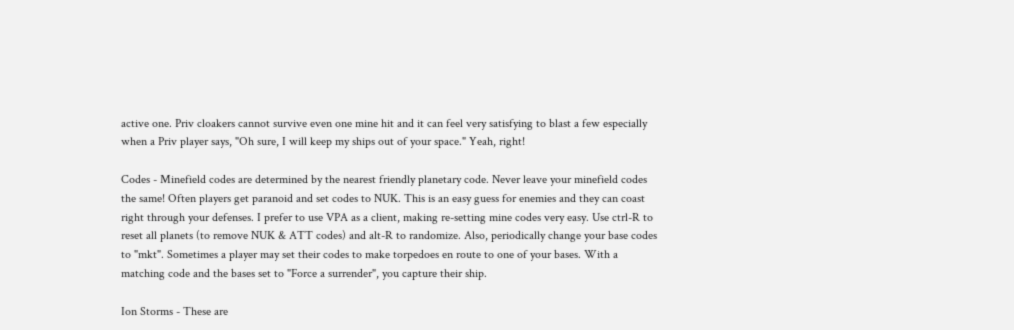active one. Priv cloakers cannot survive even one mine hit and it can feel very satisfying to blast a few especially when a Priv player says, "Oh sure, I will keep my ships out of your space." Yeah, right!

Codes - Minefield codes are determined by the nearest friendly planetary code. Never leave your minefield codes the same! Often players get paranoid and set codes to NUK. This is an easy guess for enemies and they can coast right through your defenses. I prefer to use VPA as a client, making re-setting mine codes very easy. Use ctrl-R to reset all planets (to remove NUK & ATT codes) and alt-R to randomize. Also, periodically change your base codes to "mkt". Sometimes a player may set their codes to make torpedoes en route to one of your bases. With a matching code and the bases set to "Force a surrender", you capture their ship.

Ion Storms - These are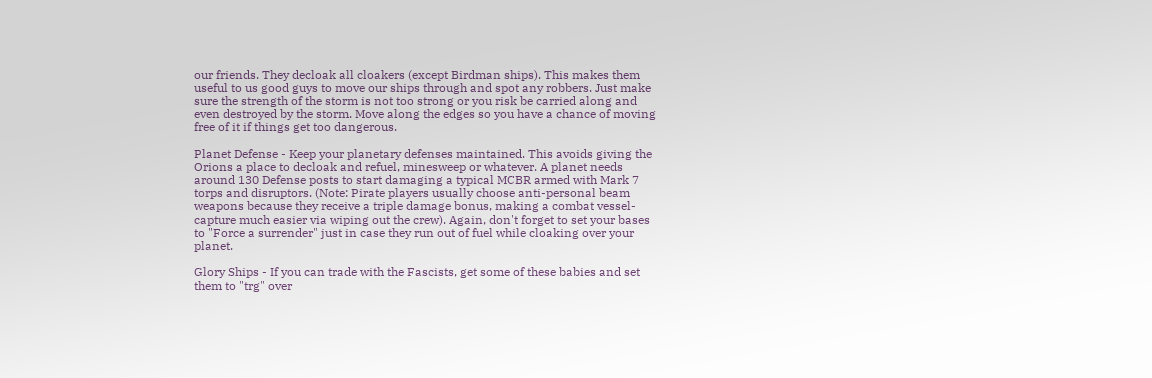our friends. They decloak all cloakers (except Birdman ships). This makes them useful to us good guys to move our ships through and spot any robbers. Just make sure the strength of the storm is not too strong or you risk be carried along and even destroyed by the storm. Move along the edges so you have a chance of moving free of it if things get too dangerous.

Planet Defense - Keep your planetary defenses maintained. This avoids giving the Orions a place to decloak and refuel, minesweep or whatever. A planet needs around 130 Defense posts to start damaging a typical MCBR armed with Mark 7 torps and disruptors. (Note: Pirate players usually choose anti-personal beam weapons because they receive a triple damage bonus, making a combat vessel-capture much easier via wiping out the crew). Again, don't forget to set your bases to "Force a surrender" just in case they run out of fuel while cloaking over your planet.

Glory Ships - If you can trade with the Fascists, get some of these babies and set them to "trg" over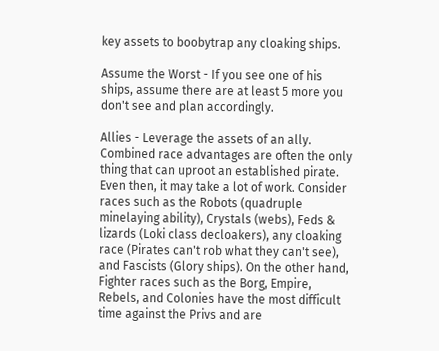key assets to boobytrap any cloaking ships.

Assume the Worst - If you see one of his ships, assume there are at least 5 more you don't see and plan accordingly.

Allies - Leverage the assets of an ally. Combined race advantages are often the only thing that can uproot an established pirate. Even then, it may take a lot of work. Consider races such as the Robots (quadruple minelaying ability), Crystals (webs), Feds & lizards (Loki class decloakers), any cloaking race (Pirates can't rob what they can't see), and Fascists (Glory ships). On the other hand, Fighter races such as the Borg, Empire, Rebels, and Colonies have the most difficult time against the Privs and are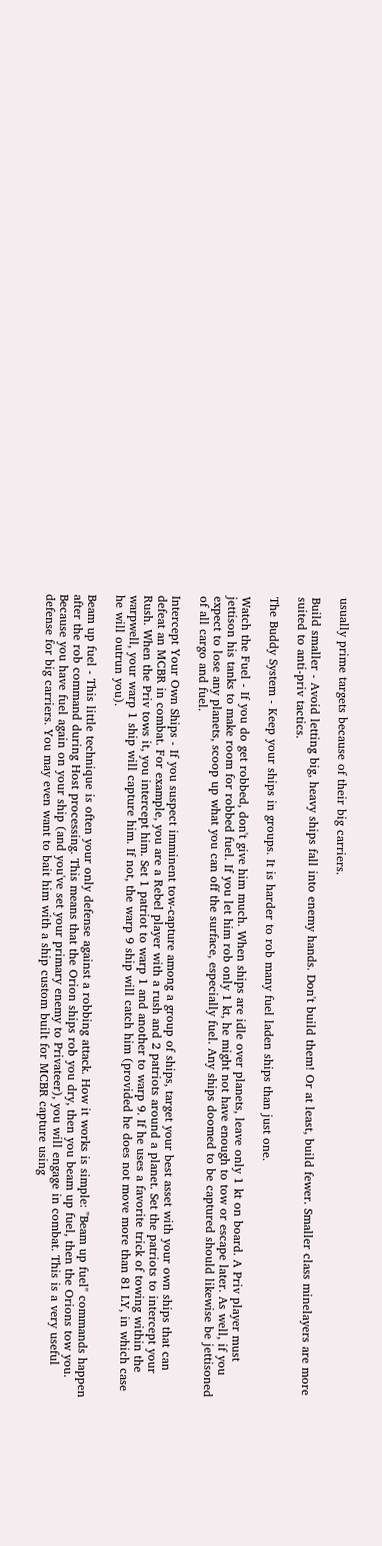usually prime targets because of their big carriers.

Build smaller - Avoid letting big, heavy ships fall into enemy hands. Don't build them! Or at least, build fewer. Smaller class minelayers are more suited to anti-priv tactics.

The Buddy System - Keep your ships in groups. It is harder to rob many fuel laden ships than just one.

Watch the Fuel - If you do get robbed, don't give him much. When ships are idle over planets, leave only 1 kt on board. A Priv player must jettison his tanks to make room for robbed fuel. If you let him rob only 1 kt, he might not have enough to tow or escape later. As well, if you expect to lose any planets, scoop up what you can off the surface, especially fuel. Any ships doomed to be captured should likewise be jettisoned of all cargo and fuel.

Intercept Your Own Ships - If you suspect imminent tow-capture among a group of ships, target your best asset with your own ships that can defeat an MCBR in combat. For example, you are a Rebel player with a rush and 2 patriots around a planet. Set the patriots to intercept your Rush. When the Priv tows it, you intercept him. Set 1 patriot to warp 1 and another to warp 9. If he uses a favorite trick of towing within the warpwell, your warp 1 ship will capture him. If not, the warp 9 ship will catch him (provided he does not move more than 81 LY, in which case he will outrun you).

Beam up fuel - This little technique is often your only defense against a robbing attack. How it works is simple: "Beam up fuel" commands happen after the rob command during Host processing. This means that the Orion ships rob you dry, then you beam up fuel, then the Orions tow you. Because you have fuel again on your ship (and you've set your primary enemy to Privateer), you will engage in combat. This is a very useful defense for big carriers. You may even want to bait him with a ship custom built for MCBR capture using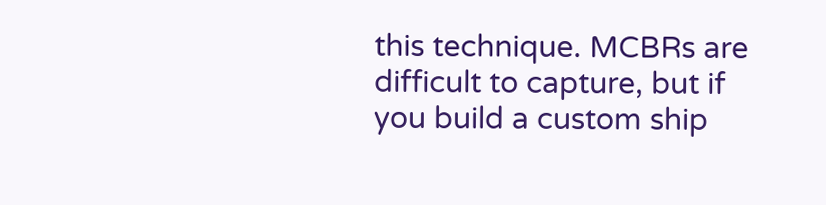this technique. MCBRs are difficult to capture, but if you build a custom ship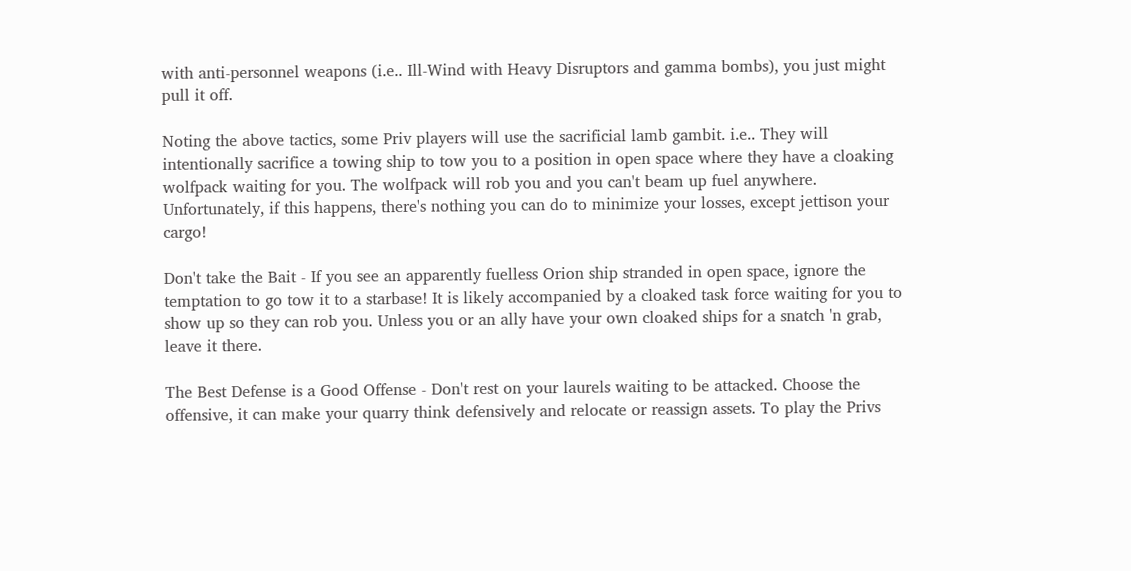with anti-personnel weapons (i.e.. Ill-Wind with Heavy Disruptors and gamma bombs), you just might pull it off.

Noting the above tactics, some Priv players will use the sacrificial lamb gambit. i.e.. They will intentionally sacrifice a towing ship to tow you to a position in open space where they have a cloaking wolfpack waiting for you. The wolfpack will rob you and you can't beam up fuel anywhere. Unfortunately, if this happens, there's nothing you can do to minimize your losses, except jettison your cargo!

Don't take the Bait - If you see an apparently fuelless Orion ship stranded in open space, ignore the temptation to go tow it to a starbase! It is likely accompanied by a cloaked task force waiting for you to show up so they can rob you. Unless you or an ally have your own cloaked ships for a snatch 'n grab, leave it there.

The Best Defense is a Good Offense - Don't rest on your laurels waiting to be attacked. Choose the offensive, it can make your quarry think defensively and relocate or reassign assets. To play the Privs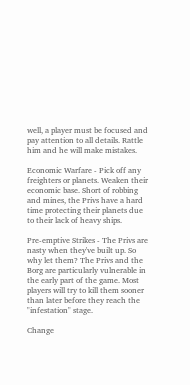well, a player must be focused and pay attention to all details. Rattle him and he will make mistakes.

Economic Warfare - Pick off any freighters or planets. Weaken their economic base. Short of robbing and mines, the Privs have a hard time protecting their planets due to their lack of heavy ships.

Pre-emptive Strikes - The Privs are nasty when they've built up. So why let them? The Privs and the Borg are particularly vulnerable in the early part of the game. Most players will try to kill them sooner than later before they reach the "infestation" stage.

Change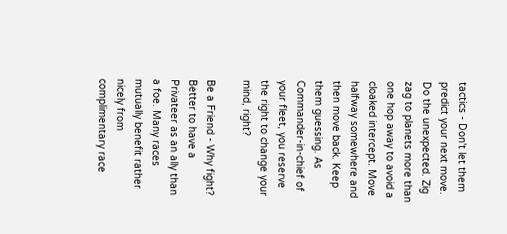tactics - Don't let them predict your next move. Do the unexpected. Zig zag to planets more than one hop away to avoid a cloaked intercept. Move halfway somewhere and then move back. Keep them guessing. As Commander-in-chief of your fleet, you reserve the right to change your mind, right?

Be a Friend - Why fight? Better to have a Privateer as an ally than a foe. Many races mutually benefit rather nicely from complimentary race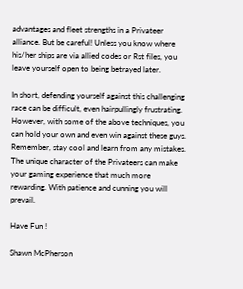advantages and fleet strengths in a Privateer alliance. But be careful! Unless you know where his/her ships are via allied codes or Rst files, you leave yourself open to being betrayed later.

In short, defending yourself against this challenging race can be difficult, even hairpullingly frustrating. However, with some of the above techniques, you can hold your own and even win against these guys. Remember, stay cool and learn from any mistakes. The unique character of the Privateers can make your gaming experience that much more rewarding. With patience and cunning you will prevail.

Have Fun !

Shawn McPherson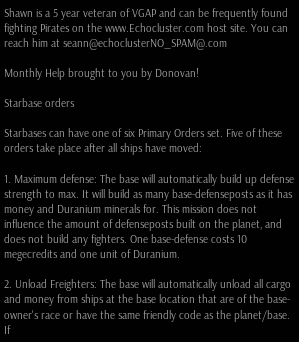Shawn is a 5 year veteran of VGAP and can be frequently found fighting Pirates on the www.Echocluster.com host site. You can reach him at seann@echoclusterNO_SPAM@.com

Monthly Help brought to you by Donovan!

Starbase orders

Starbases can have one of six Primary Orders set. Five of these orders take place after all ships have moved:

1. Maximum defense: The base will automatically build up defense strength to max. It will build as many base-defenseposts as it has money and Duranium minerals for. This mission does not influence the amount of defenseposts built on the planet, and does not build any fighters. One base-defense costs 10 megecredits and one unit of Duranium.

2. Unload Freighters: The base will automatically unload all cargo and money from ships at the base location that are of the base-owner's race or have the same friendly code as the planet/base. If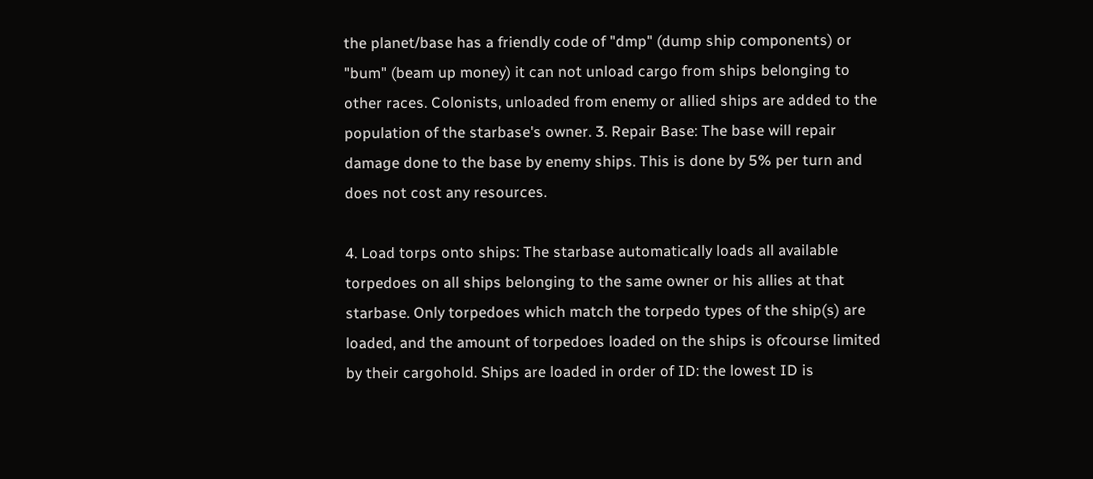the planet/base has a friendly code of "dmp" (dump ship components) or "bum" (beam up money) it can not unload cargo from ships belonging to other races. Colonists, unloaded from enemy or allied ships are added to the population of the starbase's owner. 3. Repair Base: The base will repair damage done to the base by enemy ships. This is done by 5% per turn and does not cost any resources.

4. Load torps onto ships: The starbase automatically loads all available torpedoes on all ships belonging to the same owner or his allies at that starbase. Only torpedoes which match the torpedo types of the ship(s) are loaded, and the amount of torpedoes loaded on the ships is ofcourse limited by their cargohold. Ships are loaded in order of ID: the lowest ID is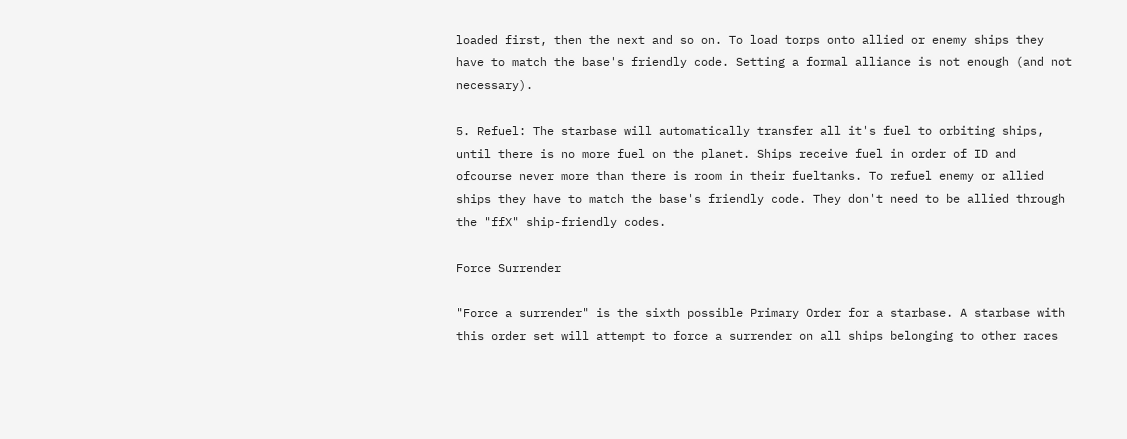loaded first, then the next and so on. To load torps onto allied or enemy ships they have to match the base's friendly code. Setting a formal alliance is not enough (and not necessary).

5. Refuel: The starbase will automatically transfer all it's fuel to orbiting ships, until there is no more fuel on the planet. Ships receive fuel in order of ID and ofcourse never more than there is room in their fueltanks. To refuel enemy or allied ships they have to match the base's friendly code. They don't need to be allied through the "ffX" ship-friendly codes.

Force Surrender

"Force a surrender" is the sixth possible Primary Order for a starbase. A starbase with this order set will attempt to force a surrender on all ships belonging to other races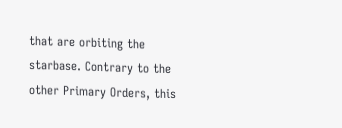that are orbiting the starbase. Contrary to the other Primary Orders, this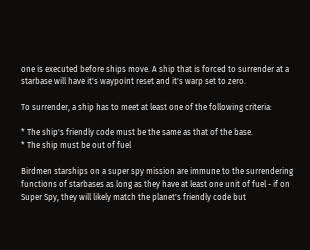one is executed before ships move. A ship that is forced to surrender at a starbase will have it's waypoint reset and it's warp set to zero.

To surrender, a ship has to meet at least one of the following criteria:

* The ship's friendly code must be the same as that of the base.
* The ship must be out of fuel

Birdmen starships on a super spy mission are immune to the surrendering functions of starbases as long as they have at least one unit of fuel - if on Super Spy, they will likely match the planet's friendly code but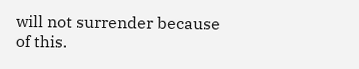will not surrender because of this.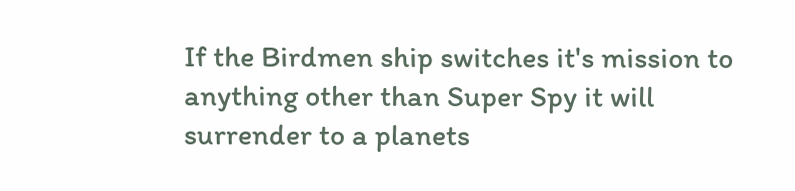If the Birdmen ship switches it's mission to anything other than Super Spy it will surrender to a planets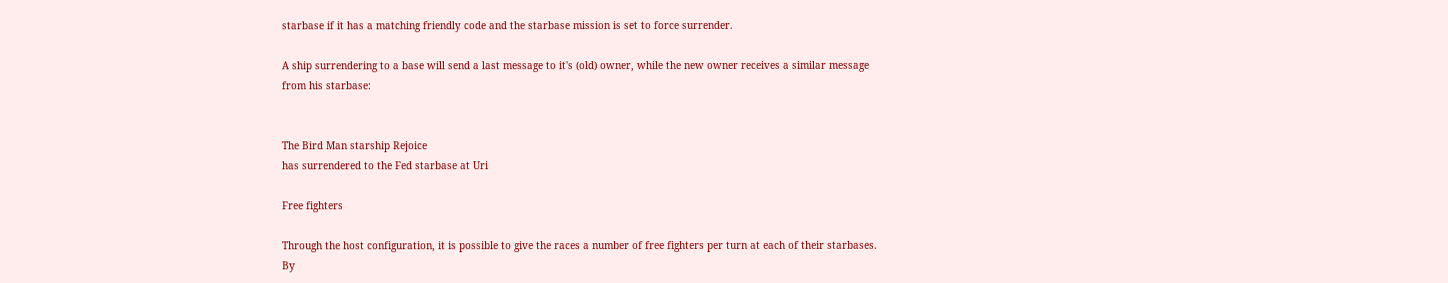starbase if it has a matching friendly code and the starbase mission is set to force surrender.

A ship surrendering to a base will send a last message to it's (old) owner, while the new owner receives a similar message from his starbase:


The Bird Man starship Rejoice
has surrendered to the Fed starbase at Uri

Free fighters

Through the host configuration, it is possible to give the races a number of free fighters per turn at each of their starbases. By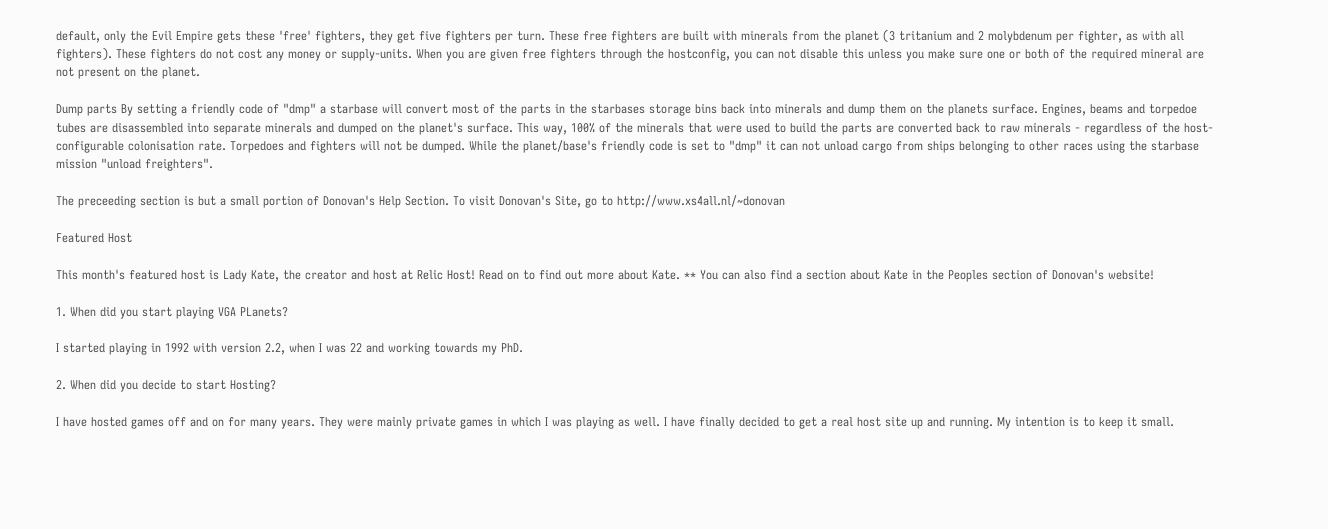default, only the Evil Empire gets these 'free' fighters, they get five fighters per turn. These free fighters are built with minerals from the planet (3 tritanium and 2 molybdenum per fighter, as with all fighters). These fighters do not cost any money or supply-units. When you are given free fighters through the hostconfig, you can not disable this unless you make sure one or both of the required mineral are not present on the planet.

Dump parts By setting a friendly code of "dmp" a starbase will convert most of the parts in the starbases storage bins back into minerals and dump them on the planets surface. Engines, beams and torpedoe tubes are disassembled into separate minerals and dumped on the planet's surface. This way, 100% of the minerals that were used to build the parts are converted back to raw minerals - regardless of the host-configurable colonisation rate. Torpedoes and fighters will not be dumped. While the planet/base's friendly code is set to "dmp" it can not unload cargo from ships belonging to other races using the starbase mission "unload freighters".

The preceeding section is but a small portion of Donovan's Help Section. To visit Donovan's Site, go to http://www.xs4all.nl/~donovan

Featured Host

This month's featured host is Lady Kate, the creator and host at Relic Host! Read on to find out more about Kate. ** You can also find a section about Kate in the Peoples section of Donovan's website!

1. When did you start playing VGA PLanets?

I started playing in 1992 with version 2.2, when I was 22 and working towards my PhD.

2. When did you decide to start Hosting?

I have hosted games off and on for many years. They were mainly private games in which I was playing as well. I have finally decided to get a real host site up and running. My intention is to keep it small.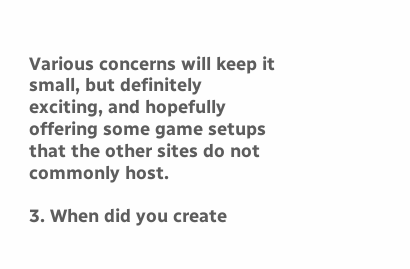Various concerns will keep it small, but definitely exciting, and hopefully offering some game setups that the other sites do not commonly host.

3. When did you create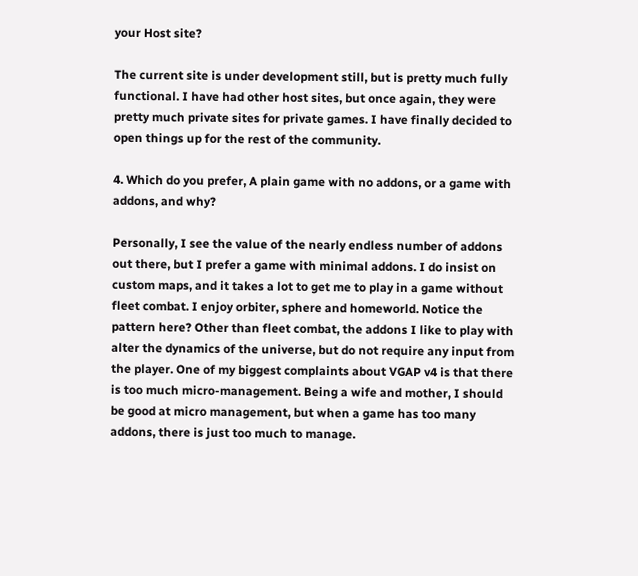your Host site?

The current site is under development still, but is pretty much fully functional. I have had other host sites, but once again, they were pretty much private sites for private games. I have finally decided to open things up for the rest of the community.

4. Which do you prefer, A plain game with no addons, or a game with addons, and why?

Personally, I see the value of the nearly endless number of addons out there, but I prefer a game with minimal addons. I do insist on custom maps, and it takes a lot to get me to play in a game without fleet combat. I enjoy orbiter, sphere and homeworld. Notice the pattern here? Other than fleet combat, the addons I like to play with alter the dynamics of the universe, but do not require any input from the player. One of my biggest complaints about VGAP v4 is that there is too much micro-management. Being a wife and mother, I should be good at micro management, but when a game has too many addons, there is just too much to manage.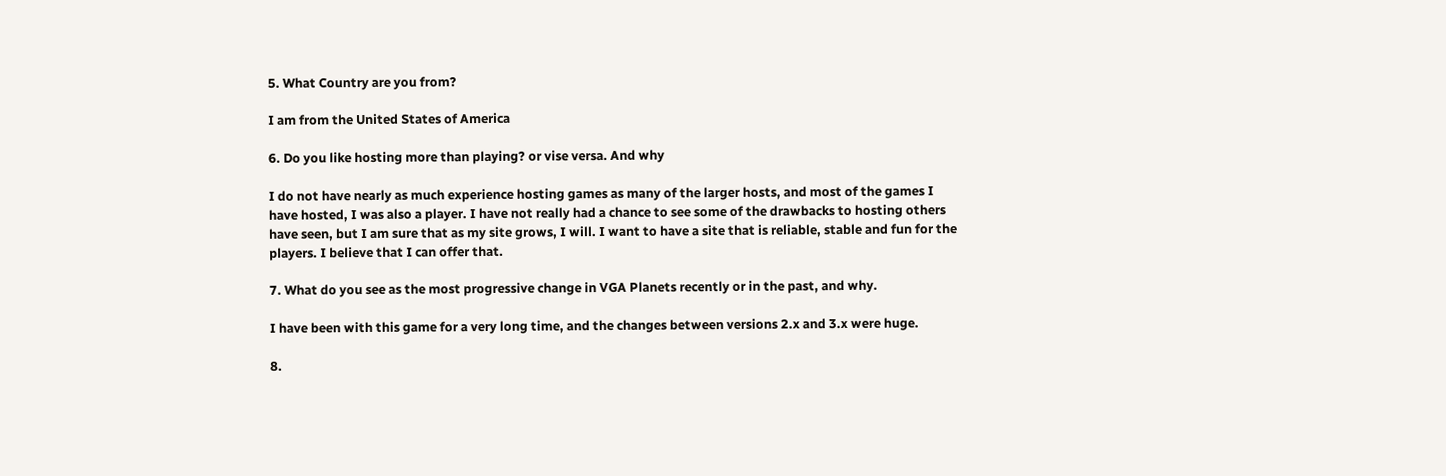5. What Country are you from?

I am from the United States of America

6. Do you like hosting more than playing? or vise versa. And why

I do not have nearly as much experience hosting games as many of the larger hosts, and most of the games I have hosted, I was also a player. I have not really had a chance to see some of the drawbacks to hosting others have seen, but I am sure that as my site grows, I will. I want to have a site that is reliable, stable and fun for the players. I believe that I can offer that.

7. What do you see as the most progressive change in VGA Planets recently or in the past, and why.

I have been with this game for a very long time, and the changes between versions 2.x and 3.x were huge.

8.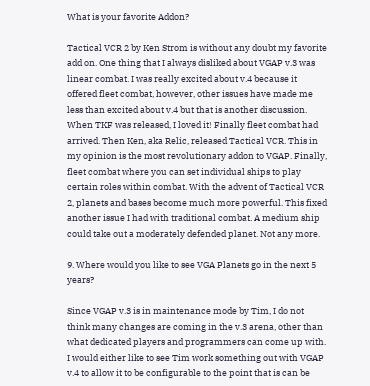What is your favorite Addon?

Tactical VCR 2 by Ken Strom is without any doubt my favorite add on. One thing that I always disliked about VGAP v.3 was linear combat. I was really excited about v.4 because it offered fleet combat, however, other issues have made me less than excited about v.4 but that is another discussion. When TKF was released, I loved it! Finally fleet combat had arrived. Then Ken, aka Relic, released Tactical VCR. This in my opinion is the most revolutionary addon to VGAP. Finally, fleet combat where you can set individual ships to play certain roles within combat. With the advent of Tactical VCR 2, planets and bases become much more powerful. This fixed another issue I had with traditional combat. A medium ship could take out a moderately defended planet. Not any more.

9. Where would you like to see VGA Planets go in the next 5 years?

Since VGAP v.3 is in maintenance mode by Tim, I do not think many changes are coming in the v.3 arena, other than what dedicated players and programmers can come up with. I would either like to see Tim work something out with VGAP v.4 to allow it to be configurable to the point that is can be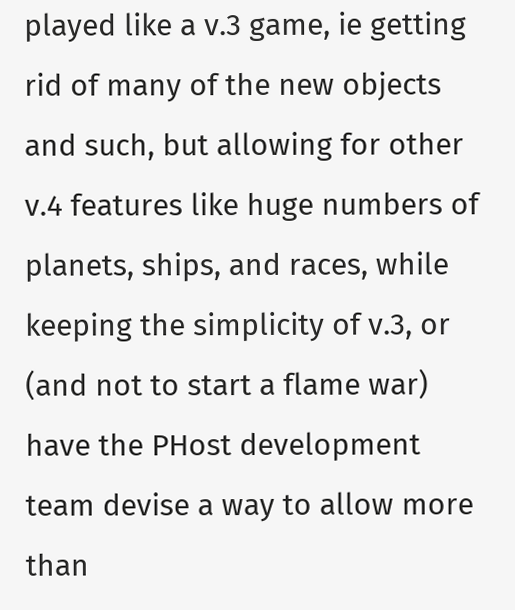played like a v.3 game, ie getting rid of many of the new objects and such, but allowing for other v.4 features like huge numbers of planets, ships, and races, while keeping the simplicity of v.3, or (and not to start a flame war) have the PHost development team devise a way to allow more than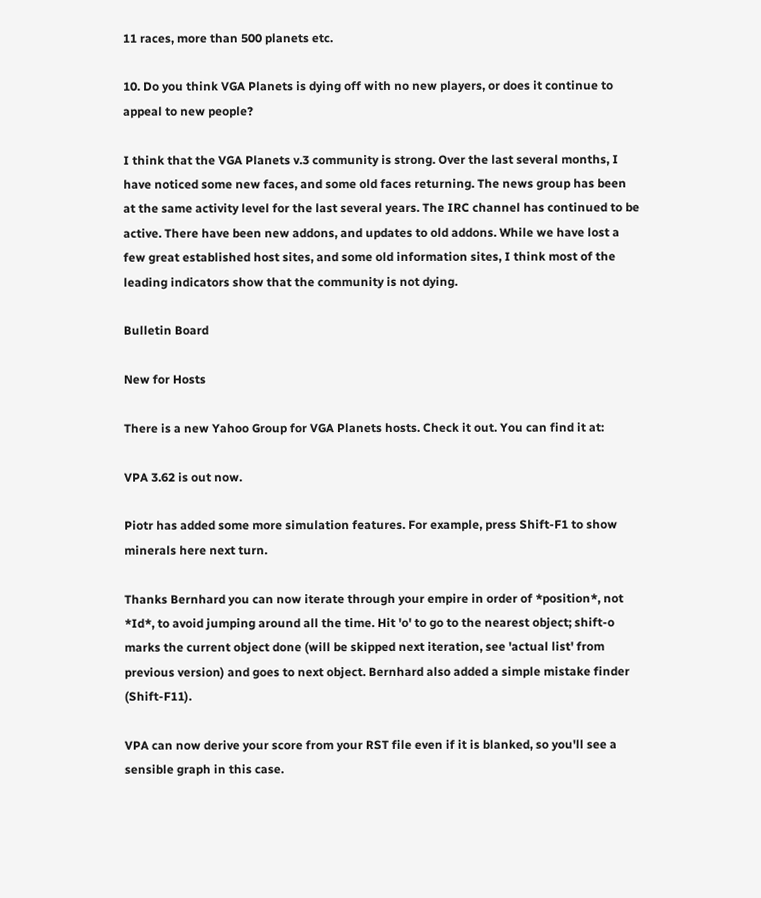11 races, more than 500 planets etc.

10. Do you think VGA Planets is dying off with no new players, or does it continue to appeal to new people?

I think that the VGA Planets v.3 community is strong. Over the last several months, I have noticed some new faces, and some old faces returning. The news group has been at the same activity level for the last several years. The IRC channel has continued to be active. There have been new addons, and updates to old addons. While we have lost a few great established host sites, and some old information sites, I think most of the leading indicators show that the community is not dying.

Bulletin Board

New for Hosts

There is a new Yahoo Group for VGA Planets hosts. Check it out. You can find it at:

VPA 3.62 is out now.

Piotr has added some more simulation features. For example, press Shift-F1 to show minerals here next turn.

Thanks Bernhard you can now iterate through your empire in order of *position*, not *Id*, to avoid jumping around all the time. Hit 'o' to go to the nearest object; shift-o marks the current object done (will be skipped next iteration, see 'actual list' from previous version) and goes to next object. Bernhard also added a simple mistake finder (Shift-F11).

VPA can now derive your score from your RST file even if it is blanked, so you'll see a sensible graph in this case.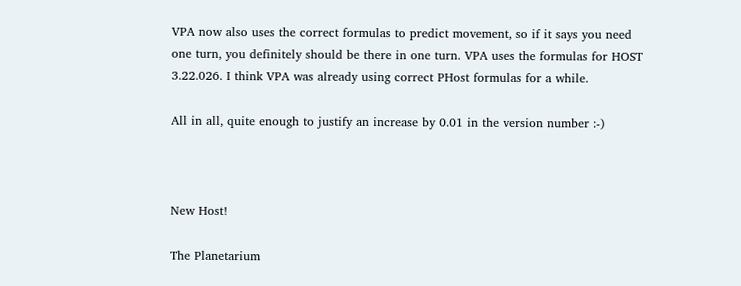VPA now also uses the correct formulas to predict movement, so if it says you need one turn, you definitely should be there in one turn. VPA uses the formulas for HOST 3.22.026. I think VPA was already using correct PHost formulas for a while.

All in all, quite enough to justify an increase by 0.01 in the version number :-)



New Host!

The Planetarium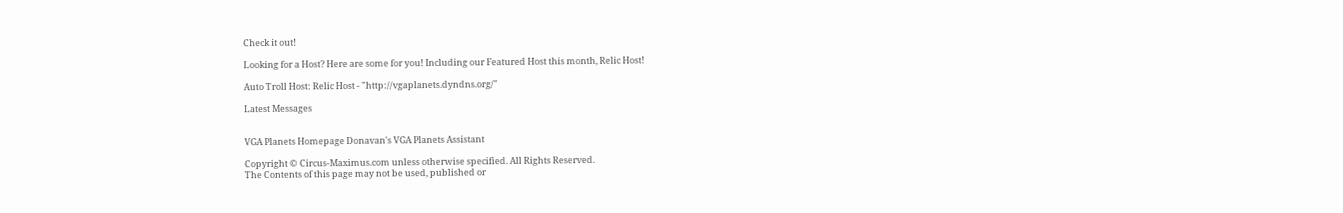Check it out!

Looking for a Host? Here are some for you! Including our Featured Host this month, Relic Host!

Auto Troll Host: Relic Host - "http://vgaplanets.dyndns.org/"

Latest Messages


VGA Planets Homepage Donavan's VGA Planets Assistant

Copyright © Circus-Maximus.com unless otherwise specified. All Rights Reserved.
The Contents of this page may not be used, published or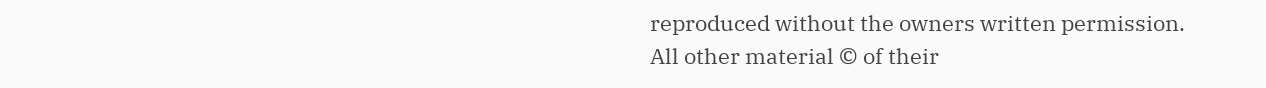reproduced without the owners written permission.
All other material © of their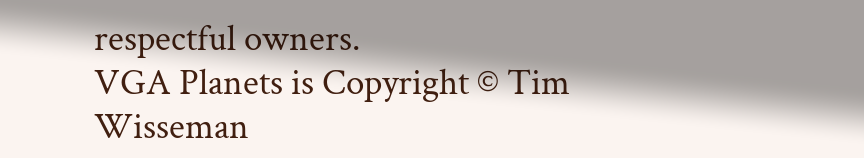respectful owners.
VGA Planets is Copyright © Tim Wisseman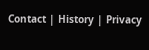Contact | History | Privacy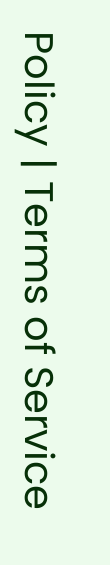Policy | Terms of Service